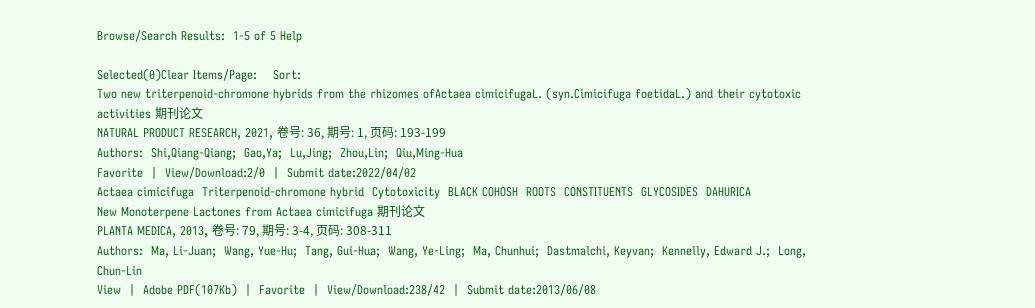Browse/Search Results:  1-5 of 5 Help

Selected(0)Clear Items/Page:    Sort:
Two new triterpenoid-chromone hybrids from the rhizomes ofActaea cimicifugaL. (syn.Cimicifuga foetidaL.) and their cytotoxic activities 期刊论文
NATURAL PRODUCT RESEARCH, 2021, 卷号: 36, 期号: 1, 页码: 193-199
Authors:  Shi,Qiang-Qiang;  Gao,Ya;  Lu,Jing;  Zhou,Lin;  Qiu,Ming-Hua
Favorite  |  View/Download:2/0  |  Submit date:2022/04/02
Actaea cimicifuga  Triterpenoid-chromone hybrid  Cytotoxicity  BLACK COHOSH  ROOTS  CONSTITUENTS  GLYCOSIDES  DAHURICA
New Monoterpene Lactones from Actaea cimicifuga 期刊论文
PLANTA MEDICA, 2013, 卷号: 79, 期号: 3-4, 页码: 308-311
Authors:  Ma, Li-Juan;  Wang, Yue-Hu;  Tang, Gui-Hua;  Wang, Ye-Ling;  Ma, Chunhui;  Dastmalchi, Keyvan;  Kennelly, Edward J.;  Long, Chun-Lin
View  |  Adobe PDF(107Kb)  |  Favorite  |  View/Download:238/42  |  Submit date:2013/06/08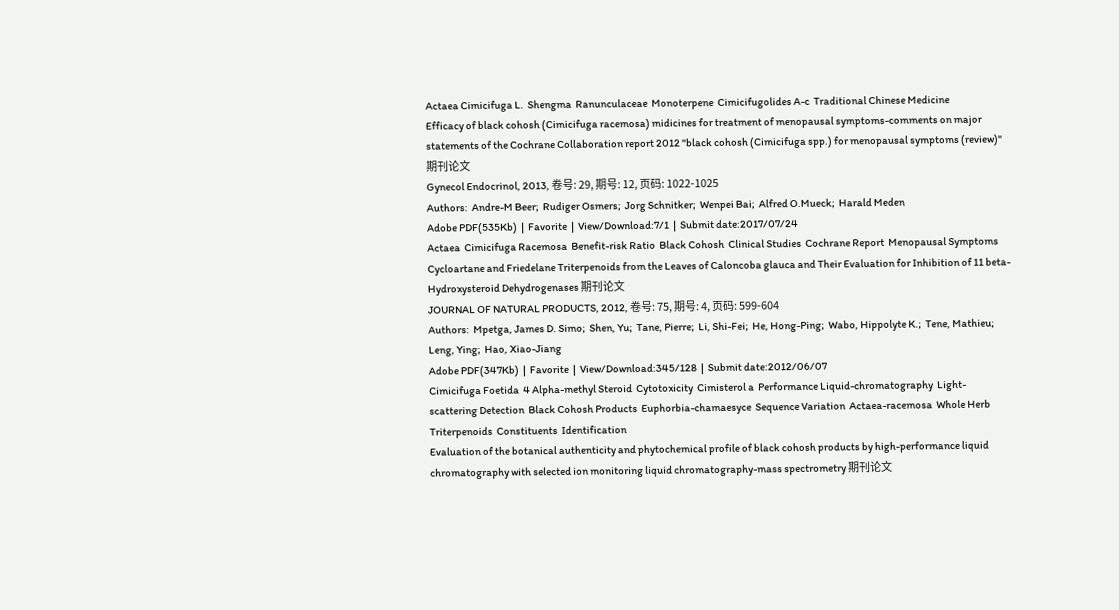Actaea Cimicifuga L.  Shengma  Ranunculaceae  Monoterpene  Cimicifugolides A-c  Traditional Chinese Medicine
Efficacy of black cohosh (Cimicifuga racemosa) midicines for treatment of menopausal symptoms-comments on major statements of the Cochrane Collaboration report 2012 "black cohosh (Cimicifuga spp.) for menopausal symptoms (review)" 期刊论文
Gynecol Endocrinol, 2013, 卷号: 29, 期号: 12, 页码: 1022-1025
Authors:  Andre-M Beer;  Rudiger Osmers;  Jorg Schnitker;  Wenpei Bai;  Alfred O.Mueck;  Harald Meden
Adobe PDF(535Kb)  |  Favorite  |  View/Download:7/1  |  Submit date:2017/07/24
Actaea  Cimicifuga Racemosa  Benefit-risk Ratio  Black Cohosh  Clinical Studies  Cochrane Report  Menopausal Symptoms
Cycloartane and Friedelane Triterpenoids from the Leaves of Caloncoba glauca and Their Evaluation for Inhibition of 11 beta-Hydroxysteroid Dehydrogenases 期刊论文
JOURNAL OF NATURAL PRODUCTS, 2012, 卷号: 75, 期号: 4, 页码: 599-604
Authors:  Mpetga, James D. Simo;  Shen, Yu;  Tane, Pierre;  Li, Shi-Fei;  He, Hong-Ping;  Wabo, Hippolyte K.;  Tene, Mathieu;  Leng, Ying;  Hao, Xiao-Jiang
Adobe PDF(347Kb)  |  Favorite  |  View/Download:345/128  |  Submit date:2012/06/07
Cimicifuga Foetida  4 Alpha-methyl Steroid  Cytotoxicity  Cimisterol a  Performance Liquid-chromatography  Light-scattering Detection  Black Cohosh Products  Euphorbia-chamaesyce  Sequence Variation  Actaea-racemosa  Whole Herb  Triterpenoids  Constituents  Identification
Evaluation of the botanical authenticity and phytochemical profile of black cohosh products by high-performance liquid chromatography with selected ion monitoring liquid chromatography-mass spectrometry 期刊论文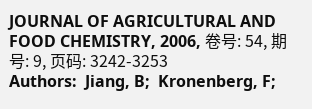JOURNAL OF AGRICULTURAL AND FOOD CHEMISTRY, 2006, 卷号: 54, 期号: 9, 页码: 3242-3253
Authors:  Jiang, B;  Kronenberg, F;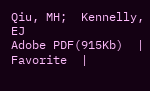Qiu, MH;  Kennelly, EJ
Adobe PDF(915Kb)  |  Favorite  |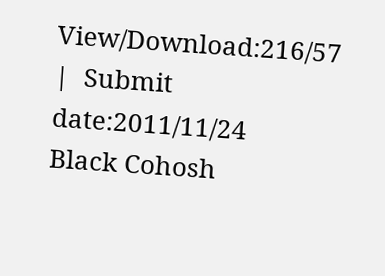View/Download:216/57  |  Submit date:2011/11/24
Black Cohosh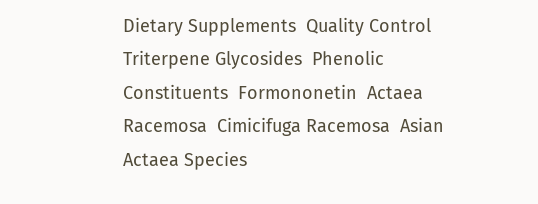Dietary Supplements  Quality Control  Triterpene Glycosides  Phenolic Constituents  Formononetin  Actaea Racemosa  Cimicifuga Racemosa  Asian Actaea Species